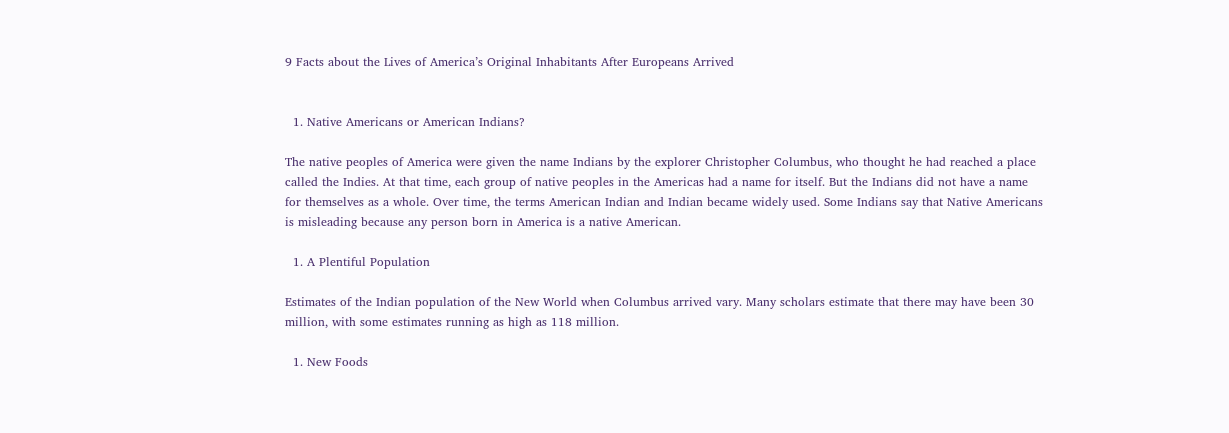9 Facts about the Lives of America’s Original Inhabitants After Europeans Arrived


  1. Native Americans or American Indians?

The native peoples of America were given the name Indians by the explorer Christopher Columbus, who thought he had reached a place called the Indies. At that time, each group of native peoples in the Americas had a name for itself. But the Indians did not have a name for themselves as a whole. Over time, the terms American Indian and Indian became widely used. Some Indians say that Native Americans is misleading because any person born in America is a native American.

  1. A Plentiful Population

Estimates of the Indian population of the New World when Columbus arrived vary. Many scholars estimate that there may have been 30 million, with some estimates running as high as 118 million.

  1. New Foods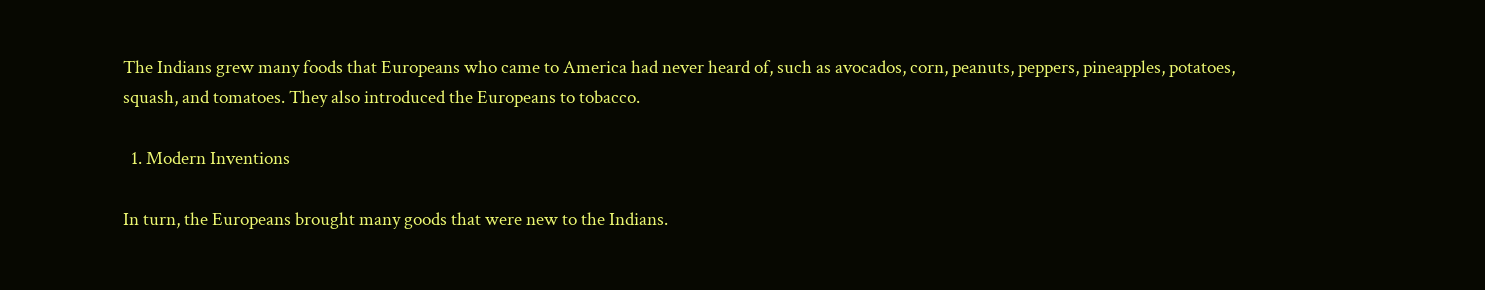The Indians grew many foods that Europeans who came to America had never heard of, such as avocados, corn, peanuts, peppers, pineapples, potatoes, squash, and tomatoes. They also introduced the Europeans to tobacco.

  1. Modern Inventions

In turn, the Europeans brought many goods that were new to the Indians.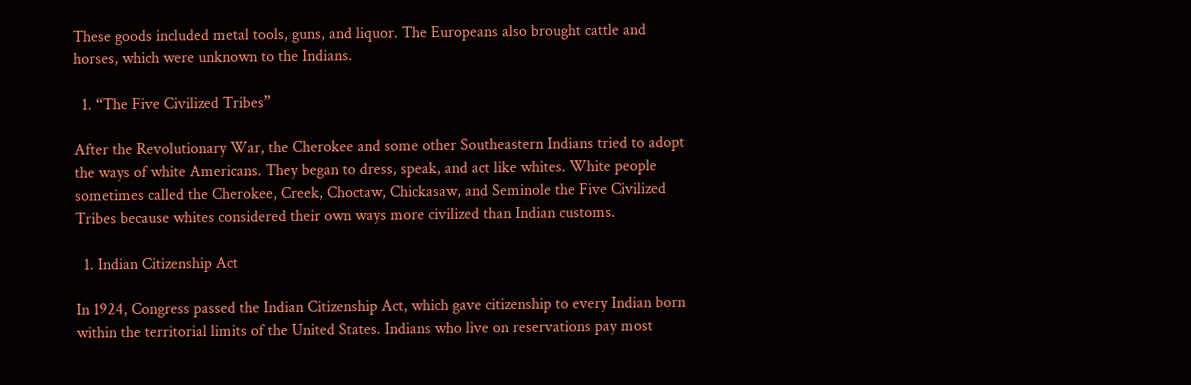These goods included metal tools, guns, and liquor. The Europeans also brought cattle and horses, which were unknown to the Indians.

  1. “The Five Civilized Tribes”

After the Revolutionary War, the Cherokee and some other Southeastern Indians tried to adopt the ways of white Americans. They began to dress, speak, and act like whites. White people sometimes called the Cherokee, Creek, Choctaw, Chickasaw, and Seminole the Five Civilized Tribes because whites considered their own ways more civilized than Indian customs.

  1. Indian Citizenship Act

In 1924, Congress passed the Indian Citizenship Act, which gave citizenship to every Indian born within the territorial limits of the United States. Indians who live on reservations pay most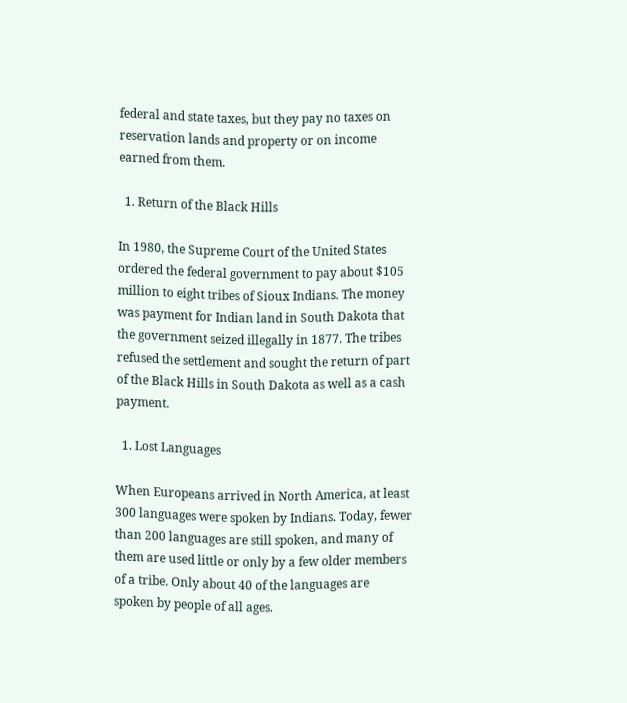federal and state taxes, but they pay no taxes on reservation lands and property or on income earned from them.

  1. Return of the Black Hills

In 1980, the Supreme Court of the United States ordered the federal government to pay about $105 million to eight tribes of Sioux Indians. The money was payment for Indian land in South Dakota that the government seized illegally in 1877. The tribes refused the settlement and sought the return of part of the Black Hills in South Dakota as well as a cash payment.

  1. Lost Languages

When Europeans arrived in North America, at least 300 languages were spoken by Indians. Today, fewer than 200 languages are still spoken, and many of them are used little or only by a few older members of a tribe. Only about 40 of the languages are spoken by people of all ages.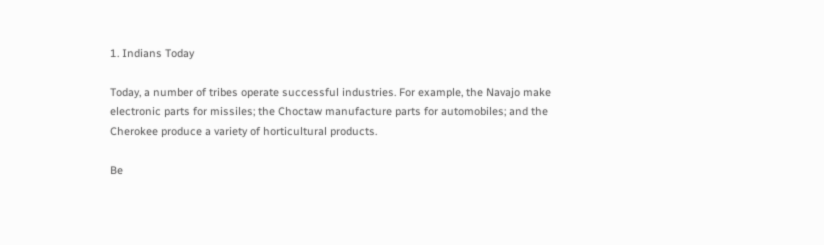1. Indians Today

Today, a number of tribes operate successful industries. For example, the Navajo make electronic parts for missiles; the Choctaw manufacture parts for automobiles; and the Cherokee produce a variety of horticultural products.

Be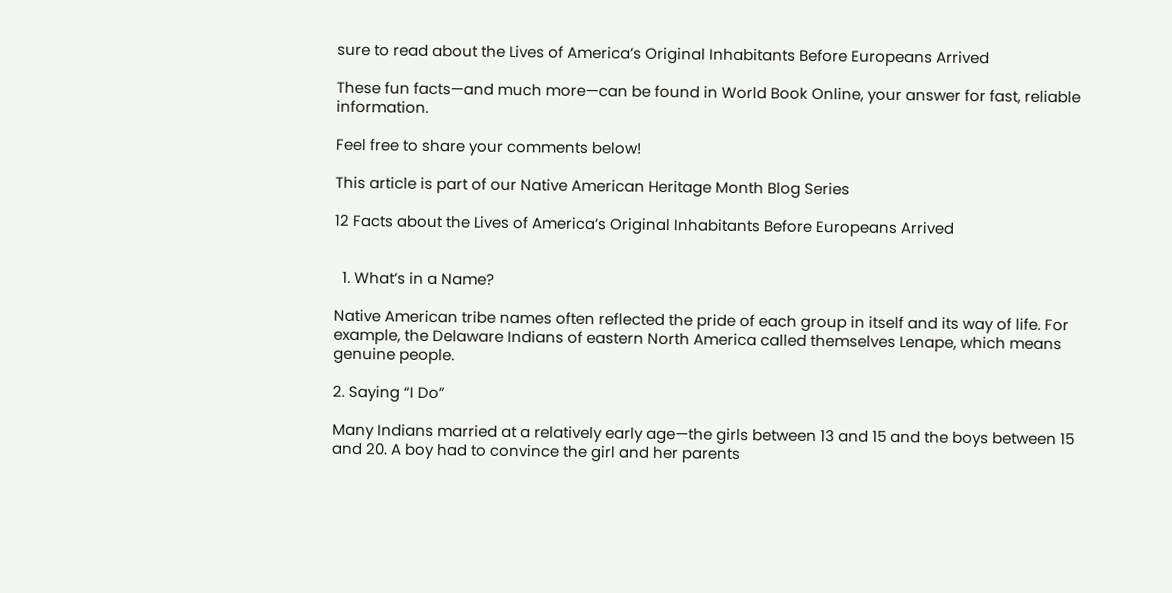sure to read about the Lives of America’s Original Inhabitants Before Europeans Arrived

These fun facts—and much more—can be found in World Book Online, your answer for fast, reliable information.

Feel free to share your comments below!

This article is part of our Native American Heritage Month Blog Series

12 Facts about the Lives of America’s Original Inhabitants Before Europeans Arrived


  1. What’s in a Name?

Native American tribe names often reflected the pride of each group in itself and its way of life. For example, the Delaware Indians of eastern North America called themselves Lenape, which means genuine people.

2. Saying “I Do”

Many Indians married at a relatively early age—the girls between 13 and 15 and the boys between 15 and 20. A boy had to convince the girl and her parents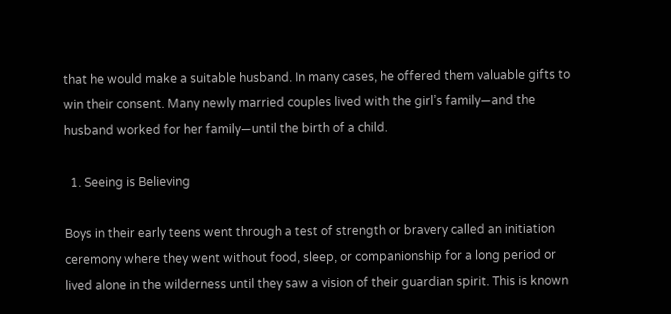that he would make a suitable husband. In many cases, he offered them valuable gifts to win their consent. Many newly married couples lived with the girl’s family—and the husband worked for her family—until the birth of a child.

  1. Seeing is Believing

Boys in their early teens went through a test of strength or bravery called an initiation ceremony where they went without food, sleep, or companionship for a long period or lived alone in the wilderness until they saw a vision of their guardian spirit. This is known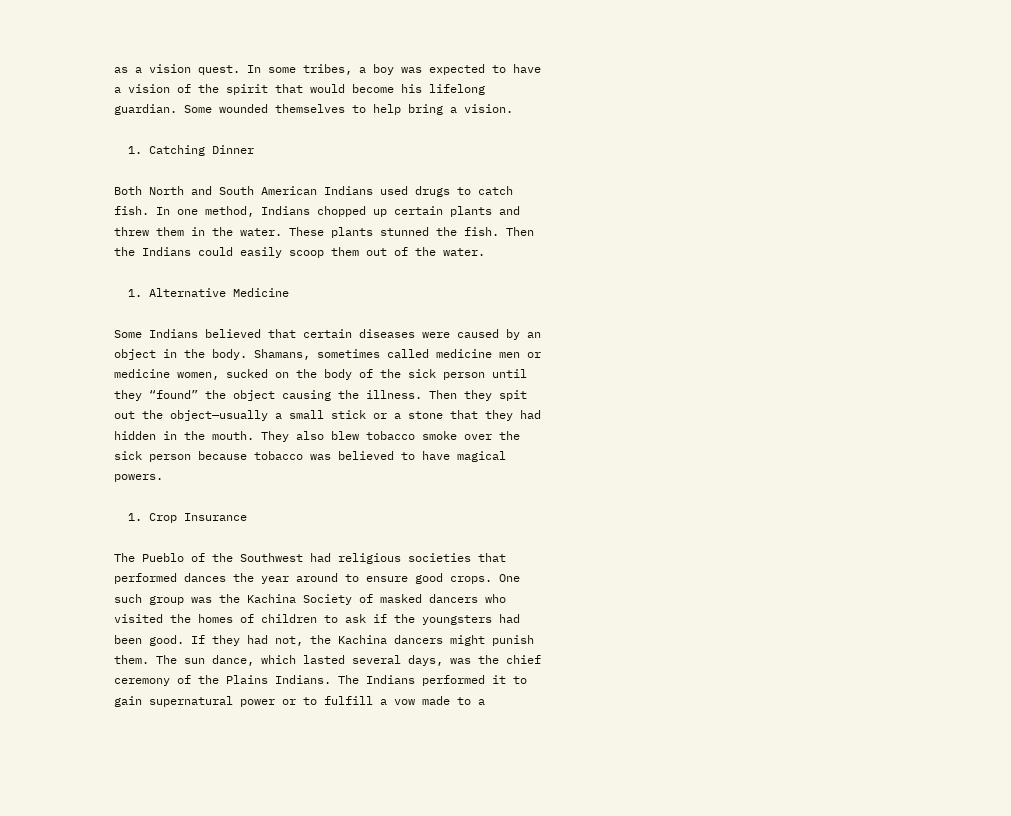as a vision quest. In some tribes, a boy was expected to have a vision of the spirit that would become his lifelong guardian. Some wounded themselves to help bring a vision.

  1. Catching Dinner

Both North and South American Indians used drugs to catch fish. In one method, Indians chopped up certain plants and threw them in the water. These plants stunned the fish. Then the Indians could easily scoop them out of the water.

  1. Alternative Medicine

Some Indians believed that certain diseases were caused by an object in the body. Shamans, sometimes called medicine men or medicine women, sucked on the body of the sick person until they “found” the object causing the illness. Then they spit out the object—usually a small stick or a stone that they had hidden in the mouth. They also blew tobacco smoke over the sick person because tobacco was believed to have magical powers.

  1. Crop Insurance

The Pueblo of the Southwest had religious societies that performed dances the year around to ensure good crops. One such group was the Kachina Society of masked dancers who visited the homes of children to ask if the youngsters had been good. If they had not, the Kachina dancers might punish them. The sun dance, which lasted several days, was the chief ceremony of the Plains Indians. The Indians performed it to gain supernatural power or to fulfill a vow made to a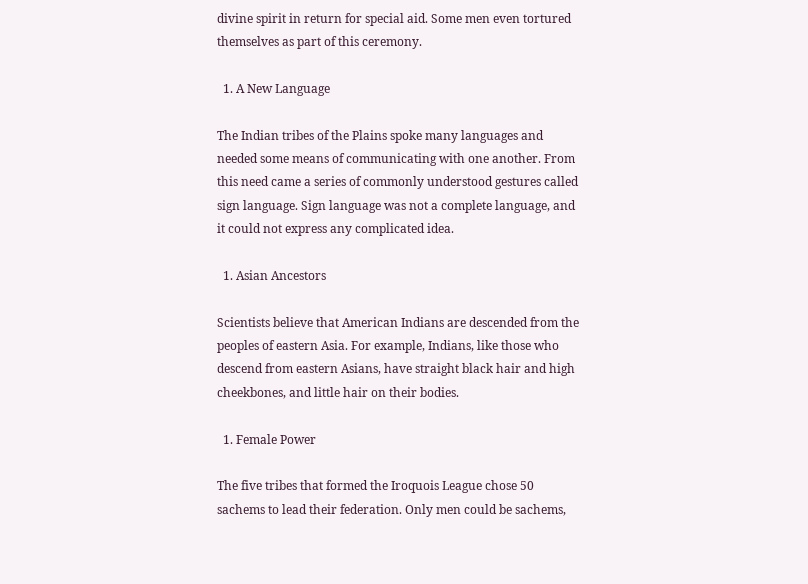divine spirit in return for special aid. Some men even tortured themselves as part of this ceremony.

  1. A New Language

The Indian tribes of the Plains spoke many languages and needed some means of communicating with one another. From this need came a series of commonly understood gestures called sign language. Sign language was not a complete language, and it could not express any complicated idea.

  1. Asian Ancestors

Scientists believe that American Indians are descended from the peoples of eastern Asia. For example, Indians, like those who descend from eastern Asians, have straight black hair and high cheekbones, and little hair on their bodies.

  1. Female Power

The five tribes that formed the Iroquois League chose 50 sachems to lead their federation. Only men could be sachems,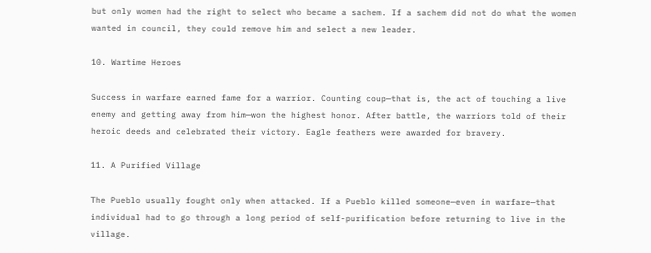but only women had the right to select who became a sachem. If a sachem did not do what the women wanted in council, they could remove him and select a new leader.

10. Wartime Heroes

Success in warfare earned fame for a warrior. Counting coup—that is, the act of touching a live enemy and getting away from him—won the highest honor. After battle, the warriors told of their heroic deeds and celebrated their victory. Eagle feathers were awarded for bravery.

11. A Purified Village

The Pueblo usually fought only when attacked. If a Pueblo killed someone—even in warfare—that individual had to go through a long period of self-purification before returning to live in the village.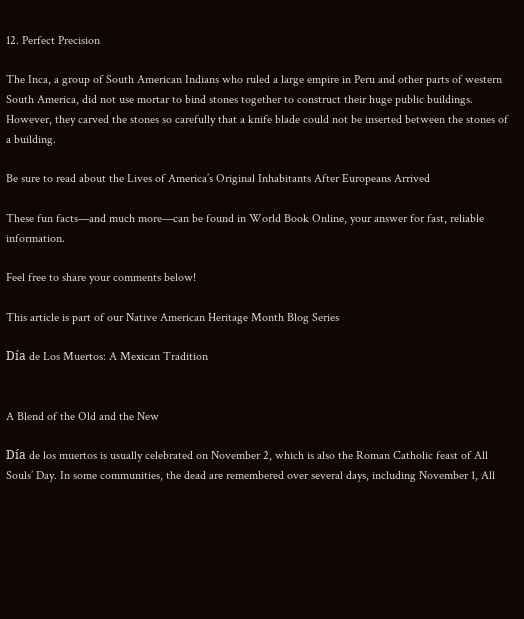12. Perfect Precision

The Inca, a group of South American Indians who ruled a large empire in Peru and other parts of western South America, did not use mortar to bind stones together to construct their huge public buildings. However, they carved the stones so carefully that a knife blade could not be inserted between the stones of a building.

Be sure to read about the Lives of America’s Original Inhabitants After Europeans Arrived

These fun facts—and much more—can be found in World Book Online, your answer for fast, reliable information.

Feel free to share your comments below!

This article is part of our Native American Heritage Month Blog Series

Día de Los Muertos: A Mexican Tradition


A Blend of the Old and the New

Día de los muertos is usually celebrated on November 2, which is also the Roman Catholic feast of All Souls’ Day. In some communities, the dead are remembered over several days, including November 1, All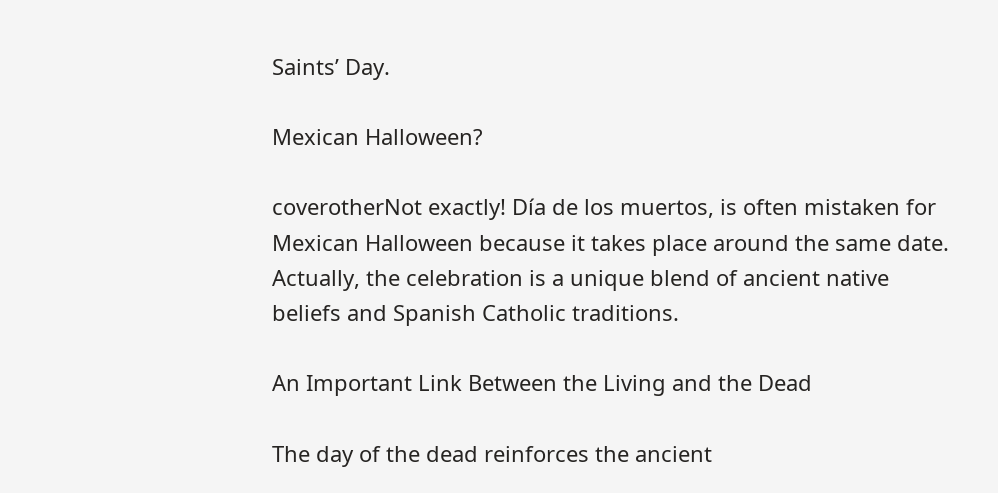Saints’ Day.

Mexican Halloween?

coverotherNot exactly! Día de los muertos, is often mistaken for Mexican Halloween because it takes place around the same date. Actually, the celebration is a unique blend of ancient native beliefs and Spanish Catholic traditions.

An Important Link Between the Living and the Dead

The day of the dead reinforces the ancient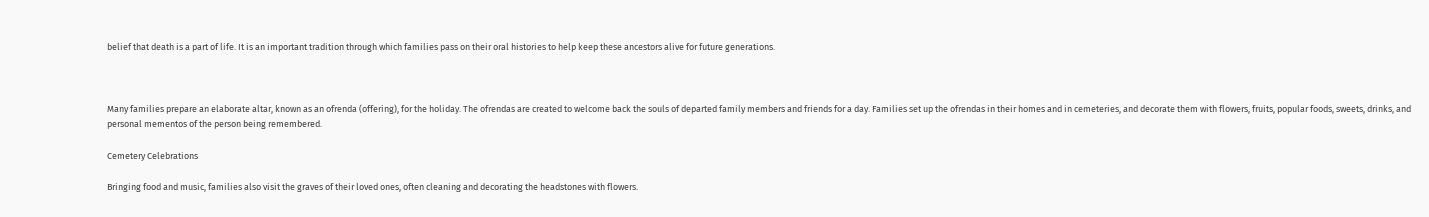belief that death is a part of life. It is an important tradition through which families pass on their oral histories to help keep these ancestors alive for future generations.



Many families prepare an elaborate altar, known as an ofrenda (offering), for the holiday. The ofrendas are created to welcome back the souls of departed family members and friends for a day. Families set up the ofrendas in their homes and in cemeteries, and decorate them with flowers, fruits, popular foods, sweets, drinks, and personal mementos of the person being remembered.

Cemetery Celebrations

Bringing food and music, families also visit the graves of their loved ones, often cleaning and decorating the headstones with flowers.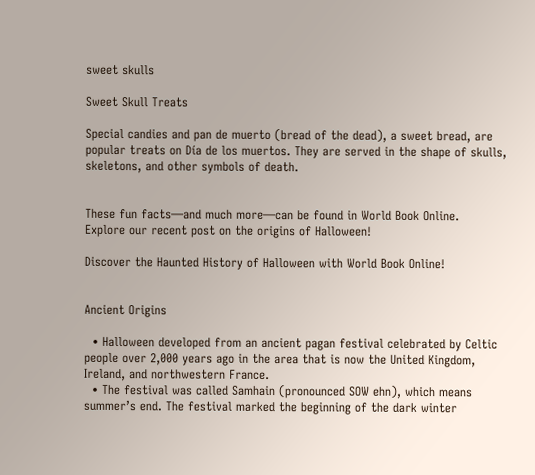sweet skulls

Sweet Skull Treats

Special candies and pan de muerto (bread of the dead), a sweet bread, are popular treats on Día de los muertos. They are served in the shape of skulls, skeletons, and other symbols of death.


These fun facts—and much more—can be found in World Book Online.
Explore our recent post on the origins of Halloween!

Discover the Haunted History of Halloween with World Book Online!


Ancient Origins

  • Halloween developed from an ancient pagan festival celebrated by Celtic people over 2,000 years ago in the area that is now the United Kingdom, Ireland, and northwestern France.
  • The festival was called Samhain (pronounced SOW ehn), which means summer’s end. The festival marked the beginning of the dark winter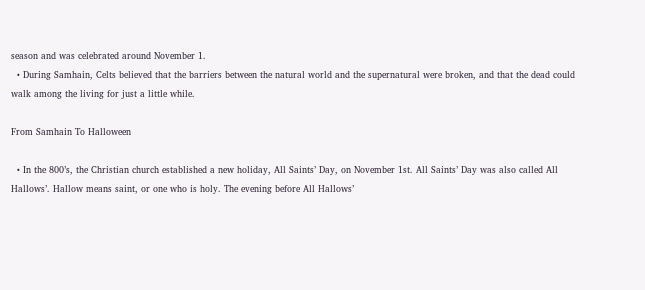season and was celebrated around November 1.
  • During Samhain, Celts believed that the barriers between the natural world and the supernatural were broken, and that the dead could walk among the living for just a little while.

From Samhain To Halloween

  • In the 800’s, the Christian church established a new holiday, All Saints’ Day, on November 1st. All Saints’ Day was also called All Hallows’. Hallow means saint, or one who is holy. The evening before All Hallows’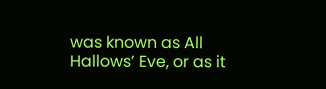was known as All Hallows’ Eve, or as it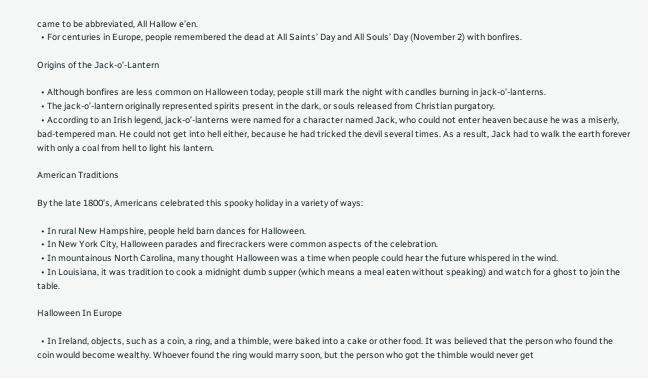came to be abbreviated, All Hallow e’en.
  • For centuries in Europe, people remembered the dead at All Saints’ Day and All Souls’ Day (November 2) with bonfires.

Origins of the Jack-o’-Lantern

  • Although bonfires are less common on Halloween today, people still mark the night with candles burning in jack-o’-lanterns.
  • The jack-o’-lantern originally represented spirits present in the dark, or souls released from Christian purgatory.
  • According to an Irish legend, jack-o’-lanterns were named for a character named Jack, who could not enter heaven because he was a miserly, bad-tempered man. He could not get into hell either, because he had tricked the devil several times. As a result, Jack had to walk the earth forever with only a coal from hell to light his lantern.

American Traditions

By the late 1800’s, Americans celebrated this spooky holiday in a variety of ways:

  • In rural New Hampshire, people held barn dances for Halloween.
  • In New York City, Halloween parades and firecrackers were common aspects of the celebration.
  • In mountainous North Carolina, many thought Halloween was a time when people could hear the future whispered in the wind.
  • In Louisiana, it was tradition to cook a midnight dumb supper (which means a meal eaten without speaking) and watch for a ghost to join the table.

Halloween In Europe

  • In Ireland, objects, such as a coin, a ring, and a thimble, were baked into a cake or other food. It was believed that the person who found the coin would become wealthy. Whoever found the ring would marry soon, but the person who got the thimble would never get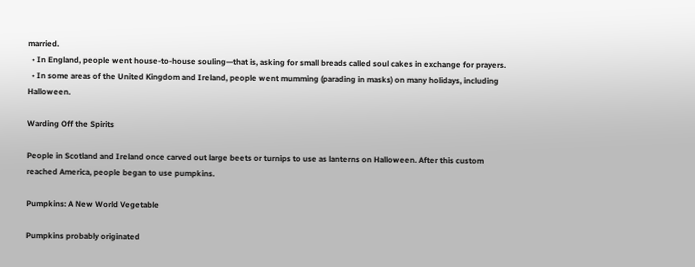married.
  • In England, people went house-to-house souling—that is, asking for small breads called soul cakes in exchange for prayers.
  • In some areas of the United Kingdom and Ireland, people went mumming (parading in masks) on many holidays, including Halloween.

Warding Off the Spirits

People in Scotland and Ireland once carved out large beets or turnips to use as lanterns on Halloween. After this custom reached America, people began to use pumpkins.

Pumpkins: A New World Vegetable

Pumpkins probably originated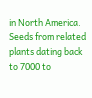in North America. Seeds from related plants dating back to 7000 to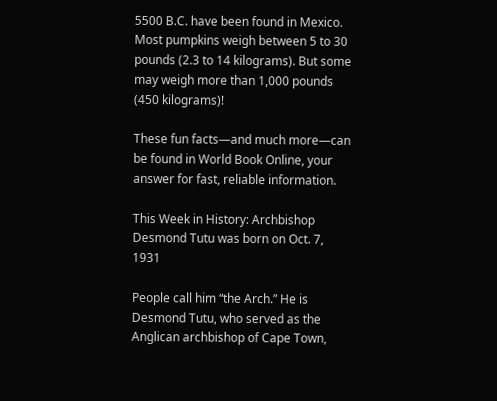5500 B.C. have been found in Mexico. Most pumpkins weigh between 5 to 30 pounds (2.3 to 14 kilograms). But some may weigh more than 1,000 pounds (450 kilograms)!

These fun facts—and much more—can be found in World Book Online, your answer for fast, reliable information.

This Week in History: Archbishop Desmond Tutu was born on Oct. 7, 1931

People call him “the Arch.” He is Desmond Tutu, who served as the Anglican archbishop of Cape Town,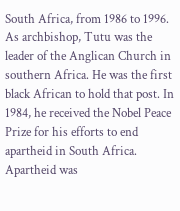South Africa, from 1986 to 1996. As archbishop, Tutu was the leader of the Anglican Church in southern Africa. He was the first black African to hold that post. In 1984, he received the Nobel Peace Prize for his efforts to end apartheid in South Africa. Apartheid was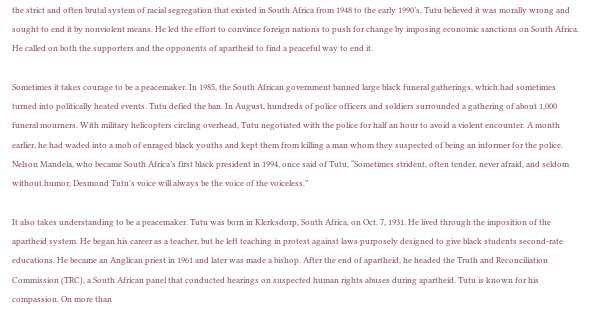the strict and often brutal system of racial segregation that existed in South Africa from 1948 to the early 1990’s. Tutu believed it was morally wrong and sought to end it by nonviolent means. He led the effort to convince foreign nations to push for change by imposing economic sanctions on South Africa. He called on both the supporters and the opponents of apartheid to find a peaceful way to end it.

Sometimes it takes courage to be a peacemaker. In 1985, the South African government banned large black funeral gatherings, which had sometimes turned into politically heated events. Tutu defied the ban. In August, hundreds of police officers and soldiers surrounded a gathering of about 1,000 funeral mourners. With military helicopters circling overhead, Tutu negotiated with the police for half an hour to avoid a violent encounter. A month earlier, he had waded into a mob of enraged black youths and kept them from killing a man whom they suspected of being an informer for the police. Nelson Mandela, who became South Africa’s first black president in 1994, once said of Tutu, “Sometimes strident, often tender, never afraid, and seldom without humor, Desmond Tutu’s voice will always be the voice of the voiceless.”

It also takes understanding to be a peacemaker. Tutu was born in Klerksdorp, South Africa, on Oct. 7, 1931. He lived through the imposition of the apartheid system. He began his career as a teacher, but he left teaching in protest against laws purposely designed to give black students second-rate educations. He became an Anglican priest in 1961 and later was made a bishop. After the end of apartheid, he headed the Truth and Reconciliation Commission (TRC), a South African panel that conducted hearings on suspected human rights abuses during apartheid. Tutu is known for his compassion. On more than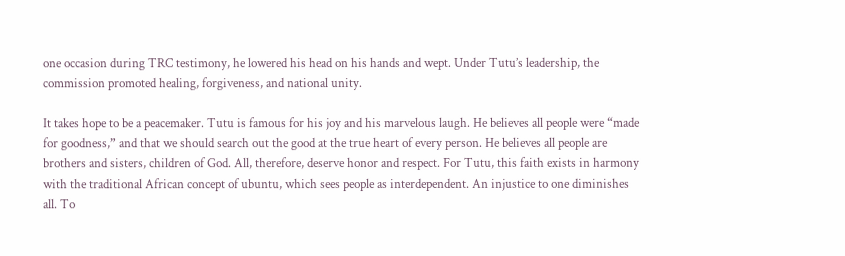one occasion during TRC testimony, he lowered his head on his hands and wept. Under Tutu’s leadership, the commission promoted healing, forgiveness, and national unity.

It takes hope to be a peacemaker. Tutu is famous for his joy and his marvelous laugh. He believes all people were “made for goodness,” and that we should search out the good at the true heart of every person. He believes all people are brothers and sisters, children of God. All, therefore, deserve honor and respect. For Tutu, this faith exists in harmony with the traditional African concept of ubuntu, which sees people as interdependent. An injustice to one diminishes all. To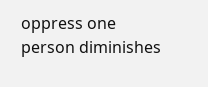oppress one person diminishes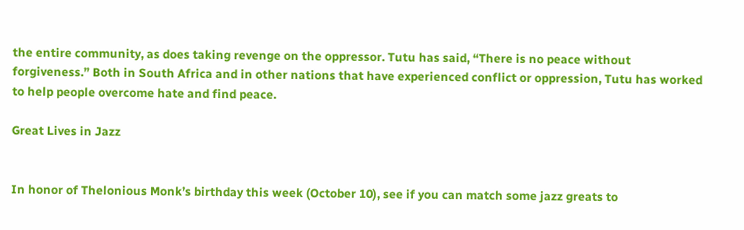the entire community, as does taking revenge on the oppressor. Tutu has said, “There is no peace without forgiveness.” Both in South Africa and in other nations that have experienced conflict or oppression, Tutu has worked to help people overcome hate and find peace.

Great Lives in Jazz


In honor of Thelonious Monk’s birthday this week (October 10), see if you can match some jazz greats to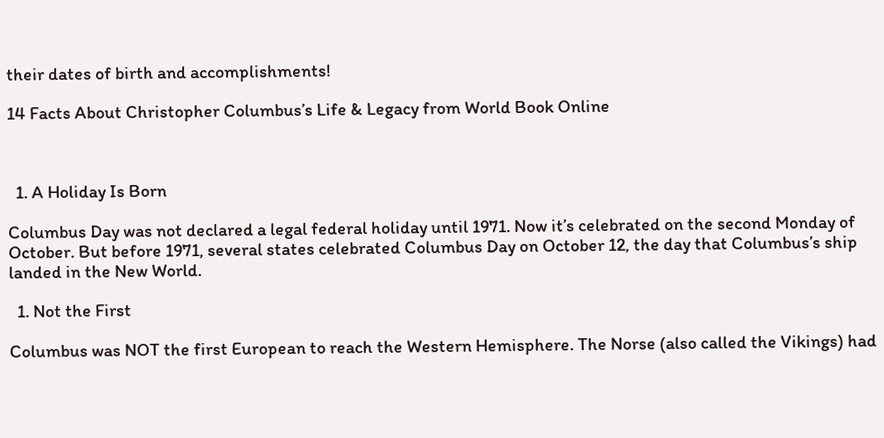their dates of birth and accomplishments!

14 Facts About Christopher Columbus’s Life & Legacy from World Book Online



  1. A Holiday Is Born

Columbus Day was not declared a legal federal holiday until 1971. Now it’s celebrated on the second Monday of October. But before 1971, several states celebrated Columbus Day on October 12, the day that Columbus’s ship landed in the New World.

  1. Not the First

Columbus was NOT the first European to reach the Western Hemisphere. The Norse (also called the Vikings) had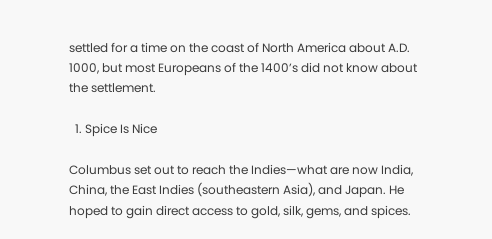settled for a time on the coast of North America about A.D. 1000, but most Europeans of the 1400’s did not know about the settlement.

  1. Spice Is Nice

Columbus set out to reach the Indies—what are now India, China, the East Indies (southeastern Asia), and Japan. He hoped to gain direct access to gold, silk, gems, and spices.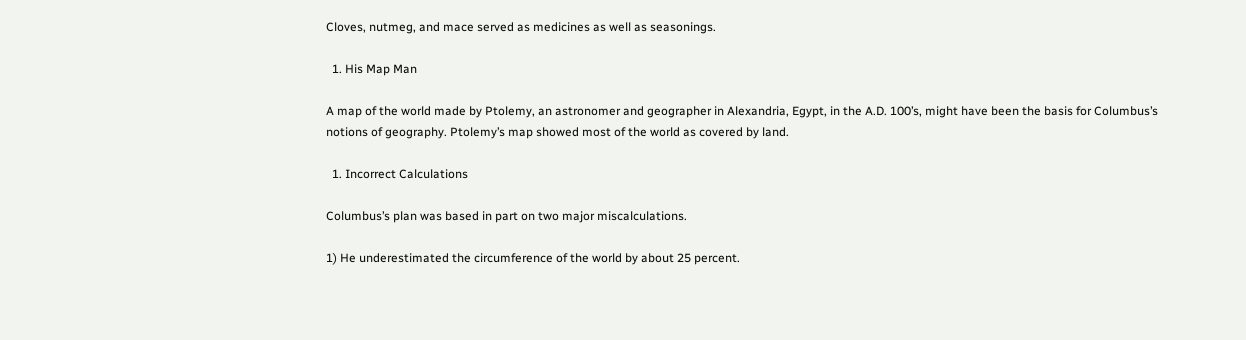Cloves, nutmeg, and mace served as medicines as well as seasonings.

  1. His Map Man

A map of the world made by Ptolemy, an astronomer and geographer in Alexandria, Egypt, in the A.D. 100’s, might have been the basis for Columbus’s notions of geography. Ptolemy’s map showed most of the world as covered by land.

  1. Incorrect Calculations

Columbus’s plan was based in part on two major miscalculations.

1) He underestimated the circumference of the world by about 25 percent.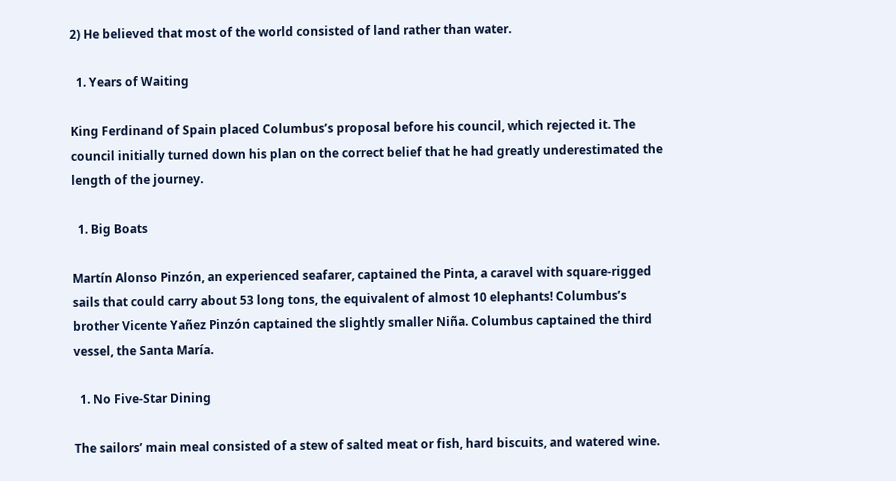2) He believed that most of the world consisted of land rather than water.

  1. Years of Waiting

King Ferdinand of Spain placed Columbus’s proposal before his council, which rejected it. The council initially turned down his plan on the correct belief that he had greatly underestimated the length of the journey.

  1. Big Boats

Martín Alonso Pinzón, an experienced seafarer, captained the Pinta, a caravel with square-rigged sails that could carry about 53 long tons, the equivalent of almost 10 elephants! Columbus’s brother Vicente Yañez Pinzón captained the slightly smaller Niña. Columbus captained the third vessel, the Santa María.

  1. No Five-Star Dining

The sailors’ main meal consisted of a stew of salted meat or fish, hard biscuits, and watered wine.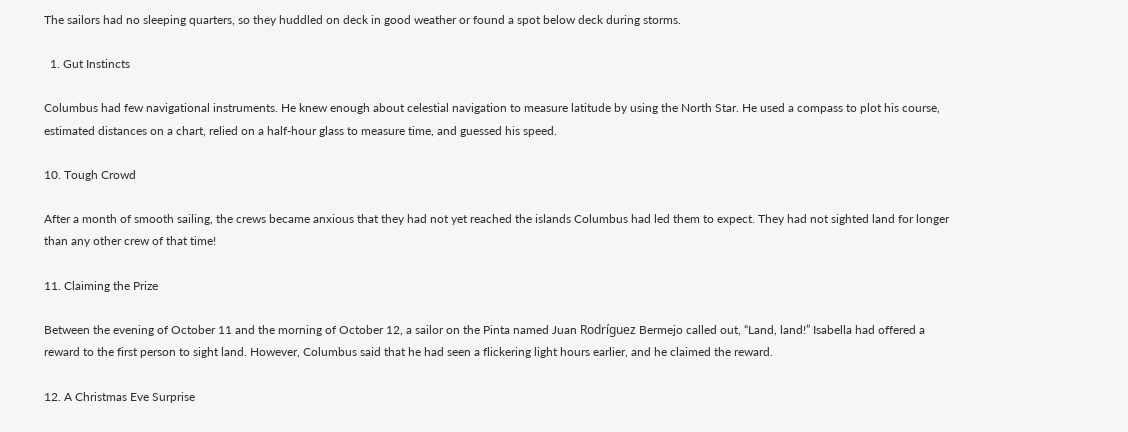The sailors had no sleeping quarters, so they huddled on deck in good weather or found a spot below deck during storms.

  1. Gut Instincts

Columbus had few navigational instruments. He knew enough about celestial navigation to measure latitude by using the North Star. He used a compass to plot his course, estimated distances on a chart, relied on a half-hour glass to measure time, and guessed his speed.

10. Tough Crowd

After a month of smooth sailing, the crews became anxious that they had not yet reached the islands Columbus had led them to expect. They had not sighted land for longer than any other crew of that time!

11. Claiming the Prize

Between the evening of October 11 and the morning of October 12, a sailor on the Pinta named Juan Rodríguez Bermejo called out, “Land, land!” Isabella had offered a reward to the first person to sight land. However, Columbus said that he had seen a flickering light hours earlier, and he claimed the reward.

12. A Christmas Eve Surprise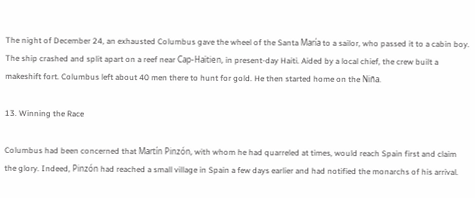The night of December 24, an exhausted Columbus gave the wheel of the Santa María to a sailor, who passed it to a cabin boy. The ship crashed and split apart on a reef near Cap-Haïtien, in present-day Haiti. Aided by a local chief, the crew built a makeshift fort. Columbus left about 40 men there to hunt for gold. He then started home on the Niña.

13. Winning the Race

Columbus had been concerned that Martín Pinzón, with whom he had quarreled at times, would reach Spain first and claim the glory. Indeed, Pinzón had reached a small village in Spain a few days earlier and had notified the monarchs of his arrival.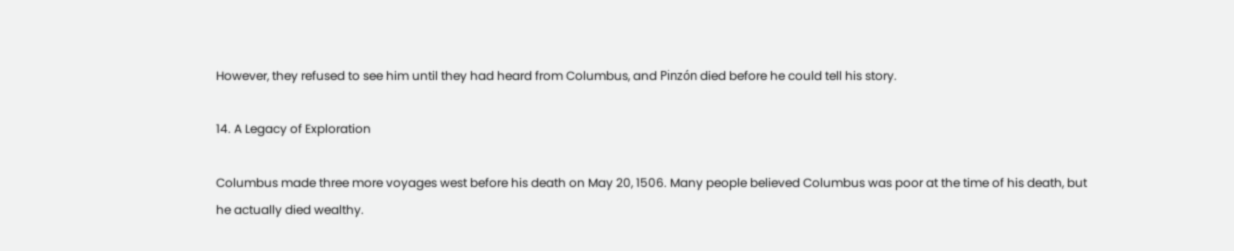However, they refused to see him until they had heard from Columbus, and Pinzón died before he could tell his story.

14. A Legacy of Exploration

Columbus made three more voyages west before his death on May 20, 1506. Many people believed Columbus was poor at the time of his death, but he actually died wealthy.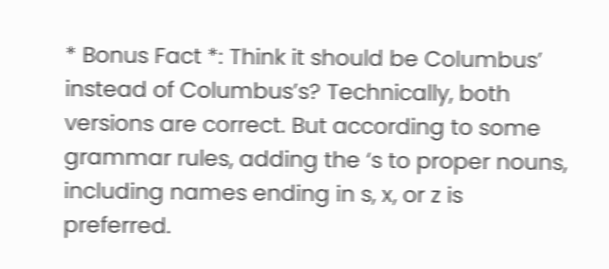* Bonus Fact *: Think it should be Columbus’ instead of Columbus’s? Technically, both versions are correct. But according to some grammar rules, adding the ‘s to proper nouns, including names ending in s, x, or z is preferred.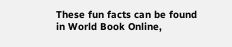These fun facts can be found in World Book Online,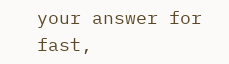your answer for fast,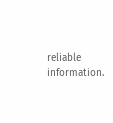reliable information.